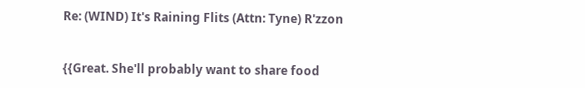Re: (WIND) It's Raining Flits (Attn: Tyne) R'zzon


{{Great. She'll probably want to share food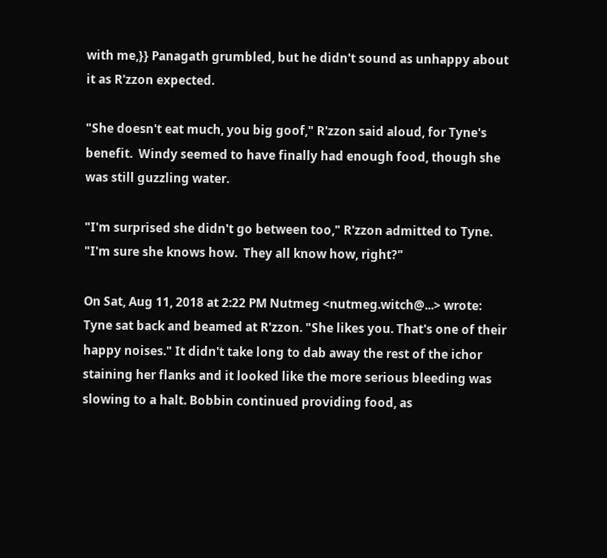with me,}} Panagath grumbled, but he didn't sound as unhappy about it as R'zzon expected.

"She doesn't eat much, you big goof," R'zzon said aloud, for Tyne's benefit.  Windy seemed to have finally had enough food, though she was still guzzling water.

"I'm surprised she didn't go between too," R'zzon admitted to Tyne. "I'm sure she knows how.  They all know how, right?"

On Sat, Aug 11, 2018 at 2:22 PM Nutmeg <nutmeg.witch@...> wrote:
Tyne sat back and beamed at R'zzon. "She likes you. That's one of their happy noises." It didn't take long to dab away the rest of the ichor staining her flanks and it looked like the more serious bleeding was slowing to a halt. Bobbin continued providing food, as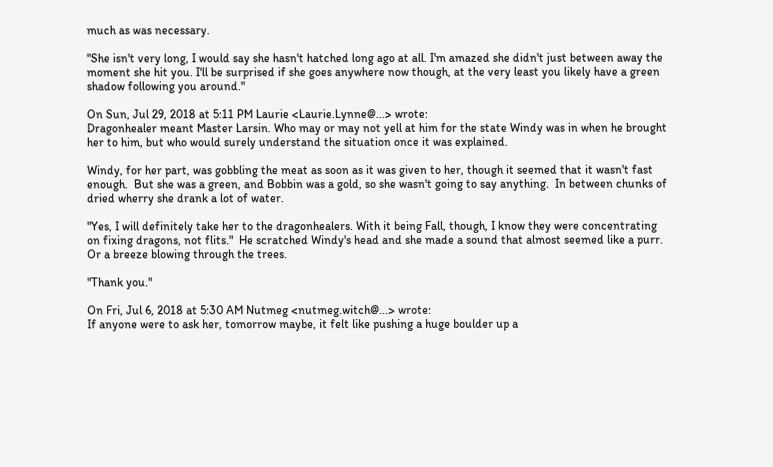much as was necessary.

"She isn't very long, I would say she hasn't hatched long ago at all. I'm amazed she didn't just between away the moment she hit you. I'll be surprised if she goes anywhere now though, at the very least you likely have a green shadow following you around."

On Sun, Jul 29, 2018 at 5:11 PM Laurie <Laurie.Lynne@...> wrote:
Dragonhealer meant Master Larsin. Who may or may not yell at him for the state Windy was in when he brought her to him, but who would surely understand the situation once it was explained.

Windy, for her part, was gobbling the meat as soon as it was given to her, though it seemed that it wasn't fast enough.  But she was a green, and Bobbin was a gold, so she wasn't going to say anything.  In between chunks of dried wherry she drank a lot of water.

"Yes, I will definitely take her to the dragonhealers. With it being Fall, though, I know they were concentrating on fixing dragons, not flits."  He scratched Windy's head and she made a sound that almost seemed like a purr.  Or a breeze blowing through the trees.

"Thank you."

On Fri, Jul 6, 2018 at 5:30 AM Nutmeg <nutmeg.witch@...> wrote:
If anyone were to ask her, tomorrow maybe, it felt like pushing a huge boulder up a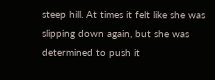steep hill. At times it felt like she was slipping down again, but she was determined to push it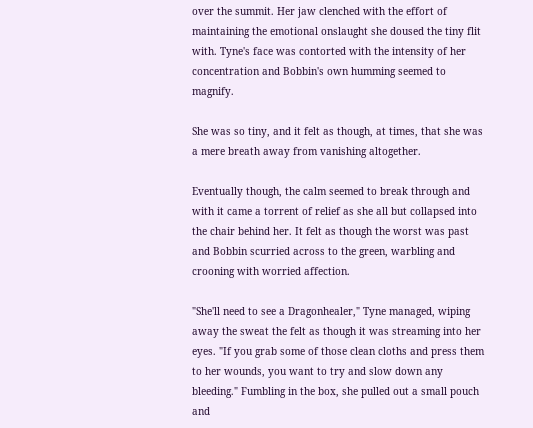over the summit. Her jaw clenched with the effort of maintaining the emotional onslaught she doused the tiny flit with. Tyne's face was contorted with the intensity of her concentration and Bobbin's own humming seemed to magnify.

She was so tiny, and it felt as though, at times, that she was a mere breath away from vanishing altogether.

Eventually though, the calm seemed to break through and with it came a torrent of relief as she all but collapsed into the chair behind her. It felt as though the worst was past and Bobbin scurried across to the green, warbling and crooning with worried affection.

"She'll need to see a Dragonhealer," Tyne managed, wiping away the sweat the felt as though it was streaming into her eyes. "If you grab some of those clean cloths and press them to her wounds, you want to try and slow down any bleeding." Fumbling in the box, she pulled out a small pouch and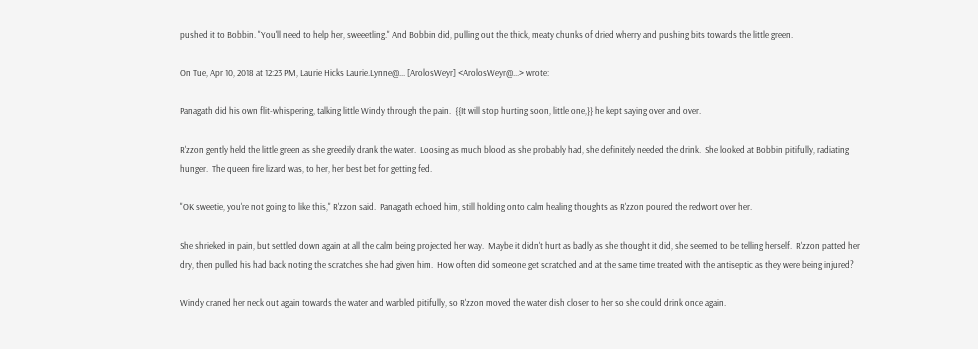pushed it to Bobbin. "You'll need to help her, sweeetling." And Bobbin did, pulling out the thick, meaty chunks of dried wherry and pushing bits towards the little green.

On Tue, Apr 10, 2018 at 12:23 PM, Laurie Hicks Laurie.Lynne@... [ArolosWeyr] <ArolosWeyr@...> wrote:

Panagath did his own flit-whispering, talking little Windy through the pain.  {{It will stop hurting soon, little one,}} he kept saying over and over.

R'zzon gently held the little green as she greedily drank the water.  Loosing as much blood as she probably had, she definitely needed the drink.  She looked at Bobbin pitifully, radiating hunger.  The queen fire lizard was, to her, her best bet for getting fed.

"OK sweetie, you're not going to like this," R'zzon said.  Panagath echoed him, still holding onto calm healing thoughts as R'zzon poured the redwort over her.

She shrieked in pain, but settled down again at all the calm being projected her way.  Maybe it didn't hurt as badly as she thought it did, she seemed to be telling herself.  R'zzon patted her dry, then pulled his had back noting the scratches she had given him.  How often did someone get scratched and at the same time treated with the antiseptic as they were being injured?

Windy craned her neck out again towards the water and warbled pitifully, so R'zzon moved the water dish closer to her so she could drink once again.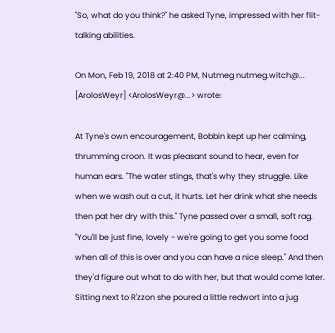"So, what do you think?" he asked Tyne, impressed with her flit-talking abilities.

On Mon, Feb 19, 2018 at 2:40 PM, Nutmeg nutmeg.witch@... [ArolosWeyr] <ArolosWeyr@...> wrote:

At Tyne's own encouragement, Bobbin kept up her calming, thrumming croon. It was pleasant sound to hear, even for human ears. "The water stings, that's why they struggle. Like when we wash out a cut, it hurts. Let her drink what she needs then pat her dry with this." Tyne passed over a small, soft rag. "You'll be just fine, lovely - we're going to get you some food when all of this is over and you can have a nice sleep." And then they'd figure out what to do with her, but that would come later. Sitting next to R'zzon she poured a little redwort into a jug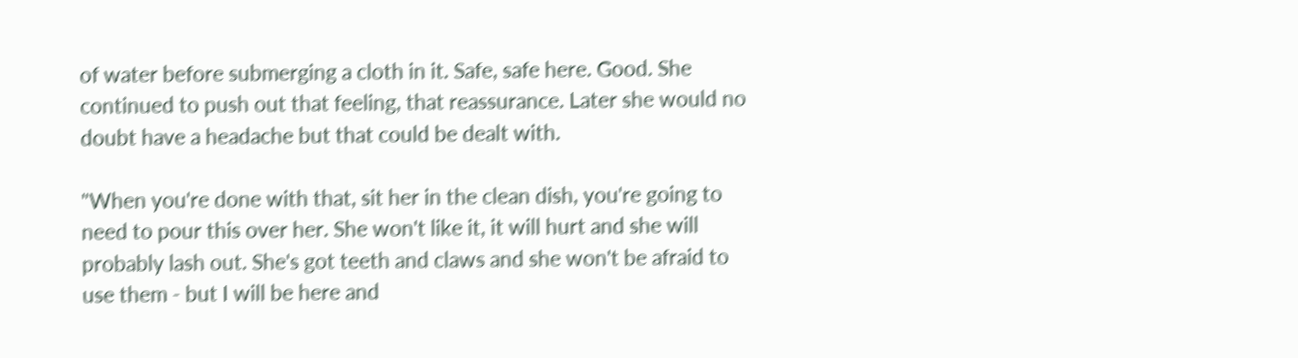of water before submerging a cloth in it. Safe, safe here. Good. She continued to push out that feeling, that reassurance. Later she would no doubt have a headache but that could be dealt with.

"When you're done with that, sit her in the clean dish, you're going to need to pour this over her. She won't like it, it will hurt and she will probably lash out. She's got teeth and claws and she won't be afraid to use them - but I will be here and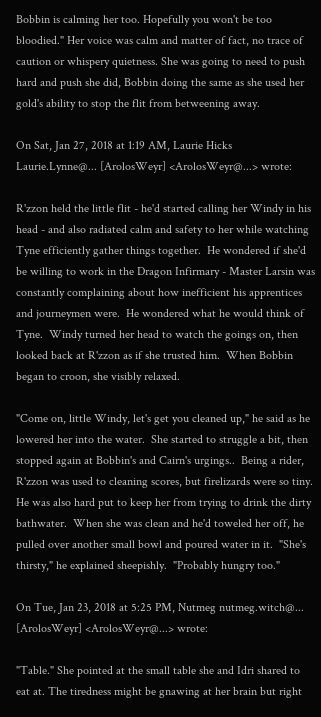Bobbin is calming her too. Hopefully you won't be too bloodied." Her voice was calm and matter of fact, no trace of caution or whispery quietness. She was going to need to push hard and push she did, Bobbin doing the same as she used her gold's ability to stop the flit from betweening away.

On Sat, Jan 27, 2018 at 1:19 AM, Laurie Hicks Laurie.Lynne@... [ArolosWeyr] <ArolosWeyr@...> wrote:

R'zzon held the little flit - he'd started calling her Windy in his head - and also radiated calm and safety to her while watching Tyne efficiently gather things together.  He wondered if she'd be willing to work in the Dragon Infirmary - Master Larsin was constantly complaining about how inefficient his apprentices and journeymen were.  He wondered what he would think of Tyne.  Windy turned her head to watch the goings on, then looked back at R'zzon as if she trusted him.  When Bobbin began to croon, she visibly relaxed.

"Come on, little Windy, let's get you cleaned up," he said as he lowered her into the water.  She started to struggle a bit, then stopped again at Bobbin's and Cairn's urgings..  Being a rider, R'zzon was used to cleaning scores, but firelizards were so tiny.  He was also hard put to keep her from trying to drink the dirty bathwater.  When she was clean and he'd toweled her off, he pulled over another small bowl and poured water in it.  "She's thirsty," he explained sheepishly.  "Probably hungry too."

On Tue, Jan 23, 2018 at 5:25 PM, Nutmeg nutmeg.witch@... [ArolosWeyr] <ArolosWeyr@...> wrote:

"Table." She pointed at the small table she and Idri shared to eat at. The tiredness might be gnawing at her brain but right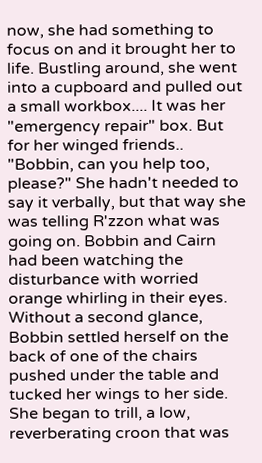now, she had something to focus on and it brought her to life. Bustling around, she went into a cupboard and pulled out a small workbox.... It was her "emergency repair" box. But for her winged friends.. "Bobbin, can you help too, please?" She hadn't needed to say it verbally, but that way she was telling R'zzon what was going on. Bobbin and Cairn had been watching the disturbance with worried orange whirling in their eyes. Without a second glance, Bobbin settled herself on the back of one of the chairs pushed under the table and tucked her wings to her side. She began to trill, a low, reverberating croon that was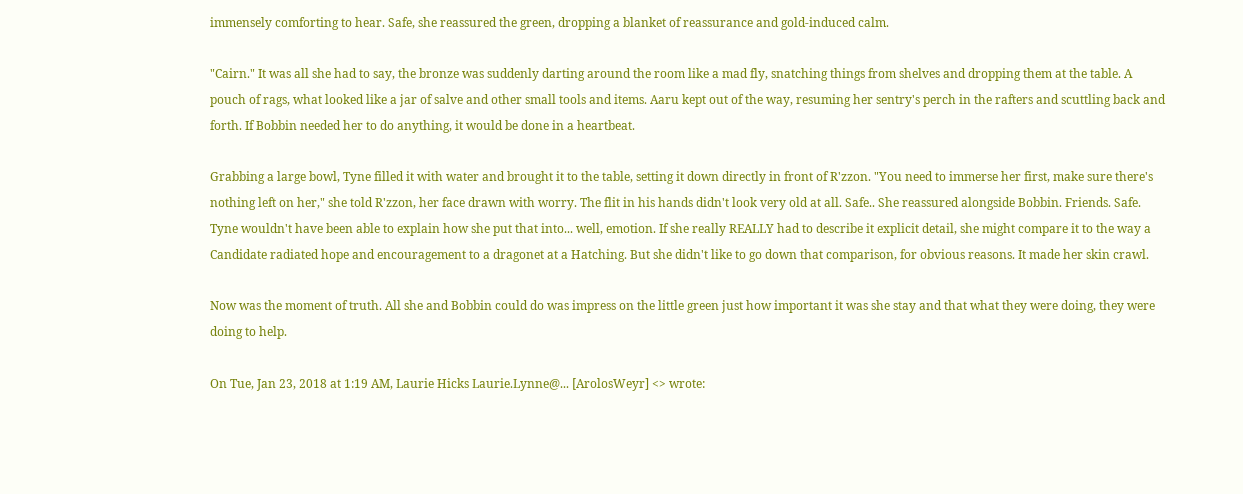immensely comforting to hear. Safe, she reassured the green, dropping a blanket of reassurance and gold-induced calm.

"Cairn." It was all she had to say, the bronze was suddenly darting around the room like a mad fly, snatching things from shelves and dropping them at the table. A pouch of rags, what looked like a jar of salve and other small tools and items. Aaru kept out of the way, resuming her sentry's perch in the rafters and scuttling back and forth. If Bobbin needed her to do anything, it would be done in a heartbeat.

Grabbing a large bowl, Tyne filled it with water and brought it to the table, setting it down directly in front of R'zzon. "You need to immerse her first, make sure there's nothing left on her," she told R'zzon, her face drawn with worry. The flit in his hands didn't look very old at all. Safe.. She reassured alongside Bobbin. Friends. Safe.  Tyne wouldn't have been able to explain how she put that into... well, emotion. If she really REALLY had to describe it explicit detail, she might compare it to the way a Candidate radiated hope and encouragement to a dragonet at a Hatching. But she didn't like to go down that comparison, for obvious reasons. It made her skin crawl.

Now was the moment of truth. All she and Bobbin could do was impress on the little green just how important it was she stay and that what they were doing, they were doing to help.

On Tue, Jan 23, 2018 at 1:19 AM, Laurie Hicks Laurie.Lynne@... [ArolosWeyr] <> wrote: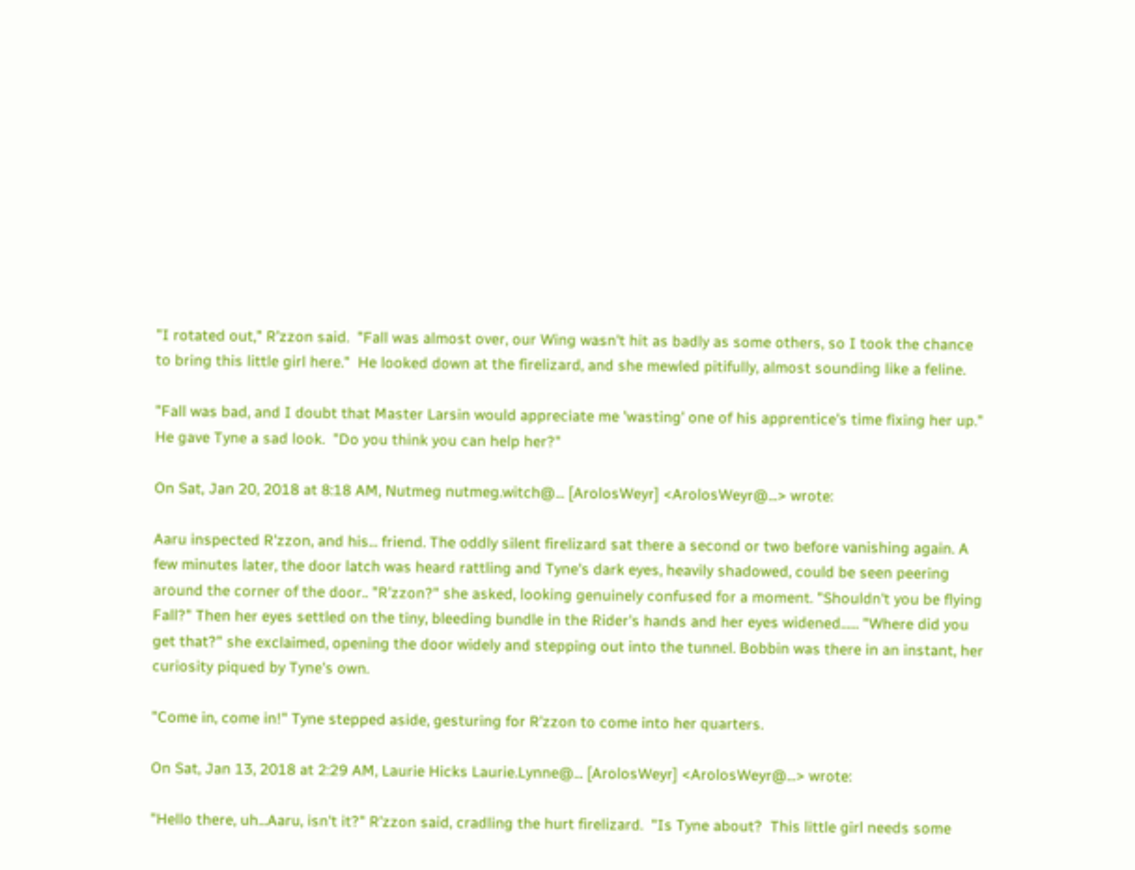"I rotated out," R'zzon said.  "Fall was almost over, our Wing wasn't hit as badly as some others, so I took the chance to bring this little girl here."  He looked down at the firelizard, and she mewled pitifully, almost sounding like a feline.

"Fall was bad, and I doubt that Master Larsin would appreciate me 'wasting' one of his apprentice's time fixing her up."  He gave Tyne a sad look.  "Do you think you can help her?"

On Sat, Jan 20, 2018 at 8:18 AM, Nutmeg nutmeg.witch@... [ArolosWeyr] <ArolosWeyr@...> wrote:

Aaru inspected R'zzon, and his... friend. The oddly silent firelizard sat there a second or two before vanishing again. A few minutes later, the door latch was heard rattling and Tyne's dark eyes, heavily shadowed, could be seen peering around the corner of the door.. "R'zzon?" she asked, looking genuinely confused for a moment. "Shouldn't you be flying Fall?" Then her eyes settled on the tiny, bleeding bundle in the Rider's hands and her eyes widened...... "Where did you get that?" she exclaimed, opening the door widely and stepping out into the tunnel. Bobbin was there in an instant, her curiosity piqued by Tyne's own.

"Come in, come in!" Tyne stepped aside, gesturing for R'zzon to come into her quarters.

On Sat, Jan 13, 2018 at 2:29 AM, Laurie Hicks Laurie.Lynne@... [ArolosWeyr] <ArolosWeyr@...> wrote:

"Hello there, uh...Aaru, isn't it?" R'zzon said, cradling the hurt firelizard.  "Is Tyne about?  This little girl needs some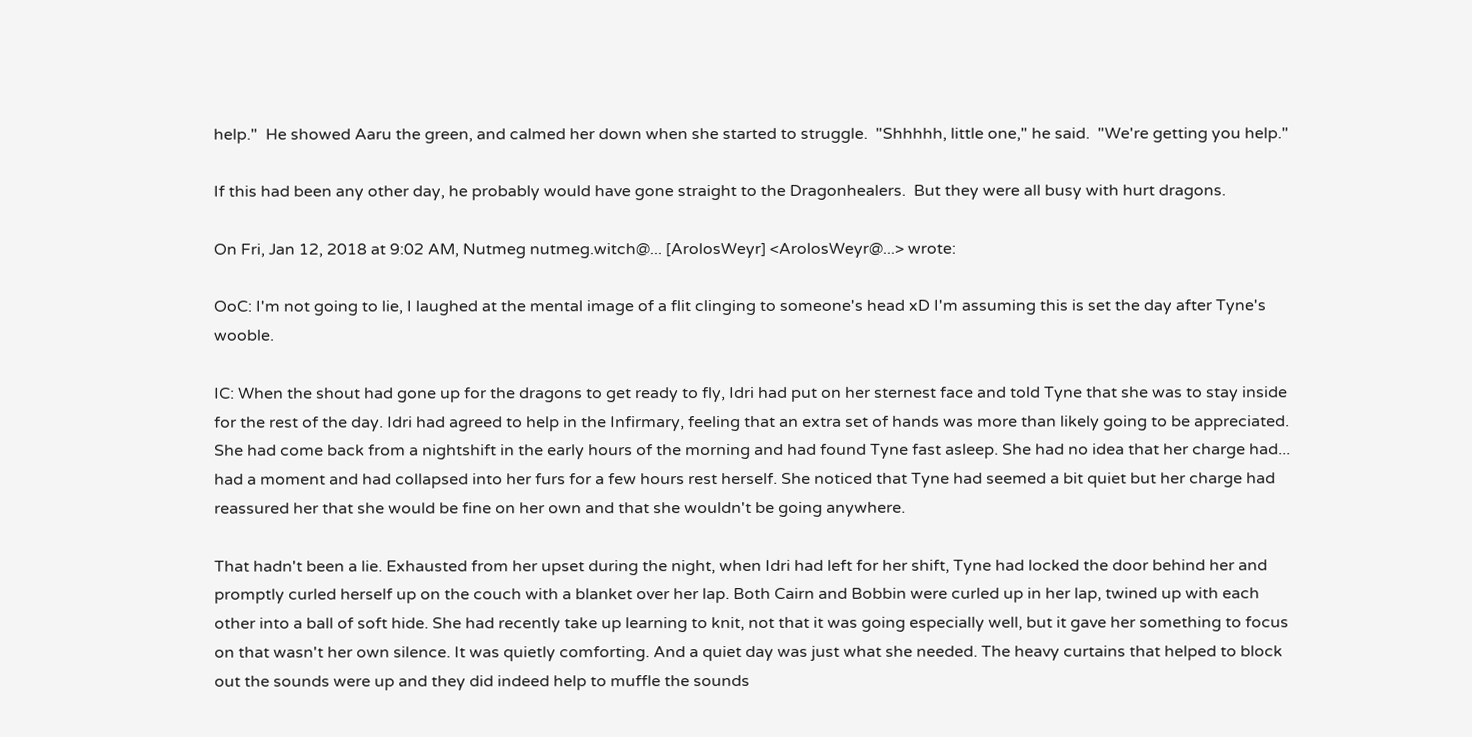help."  He showed Aaru the green, and calmed her down when she started to struggle.  "Shhhhh, little one," he said.  "We're getting you help."

If this had been any other day, he probably would have gone straight to the Dragonhealers.  But they were all busy with hurt dragons.

On Fri, Jan 12, 2018 at 9:02 AM, Nutmeg nutmeg.witch@... [ArolosWeyr] <ArolosWeyr@...> wrote:

OoC: I'm not going to lie, I laughed at the mental image of a flit clinging to someone's head xD I'm assuming this is set the day after Tyne's wooble.

IC: When the shout had gone up for the dragons to get ready to fly, Idri had put on her sternest face and told Tyne that she was to stay inside for the rest of the day. Idri had agreed to help in the Infirmary, feeling that an extra set of hands was more than likely going to be appreciated. She had come back from a nightshift in the early hours of the morning and had found Tyne fast asleep. She had no idea that her charge had... had a moment and had collapsed into her furs for a few hours rest herself. She noticed that Tyne had seemed a bit quiet but her charge had reassured her that she would be fine on her own and that she wouldn't be going anywhere.

That hadn't been a lie. Exhausted from her upset during the night, when Idri had left for her shift, Tyne had locked the door behind her and promptly curled herself up on the couch with a blanket over her lap. Both Cairn and Bobbin were curled up in her lap, twined up with each other into a ball of soft hide. She had recently take up learning to knit, not that it was going especially well, but it gave her something to focus on that wasn't her own silence. It was quietly comforting. And a quiet day was just what she needed. The heavy curtains that helped to block out the sounds were up and they did indeed help to muffle the sounds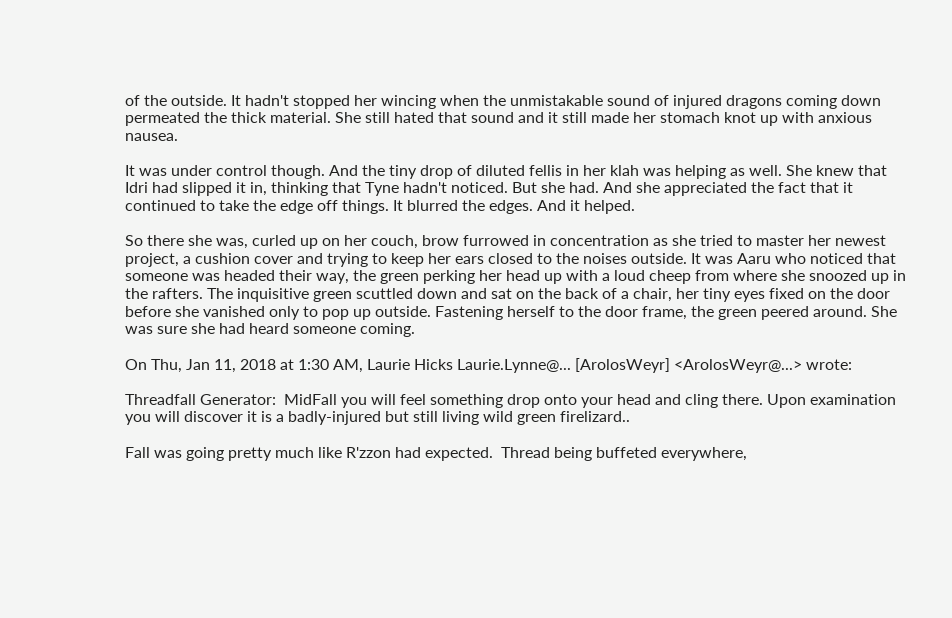of the outside. It hadn't stopped her wincing when the unmistakable sound of injured dragons coming down permeated the thick material. She still hated that sound and it still made her stomach knot up with anxious nausea.

It was under control though. And the tiny drop of diluted fellis in her klah was helping as well. She knew that Idri had slipped it in, thinking that Tyne hadn't noticed. But she had. And she appreciated the fact that it continued to take the edge off things. It blurred the edges. And it helped.

So there she was, curled up on her couch, brow furrowed in concentration as she tried to master her newest project, a cushion cover and trying to keep her ears closed to the noises outside. It was Aaru who noticed that someone was headed their way, the green perking her head up with a loud cheep from where she snoozed up in the rafters. The inquisitive green scuttled down and sat on the back of a chair, her tiny eyes fixed on the door before she vanished only to pop up outside. Fastening herself to the door frame, the green peered around. She was sure she had heard someone coming.

On Thu, Jan 11, 2018 at 1:30 AM, Laurie Hicks Laurie.Lynne@... [ArolosWeyr] <ArolosWeyr@...> wrote:

Threadfall Generator:  MidFall you will feel something drop onto your head and cling there. Upon examination you will discover it is a badly-injured but still living wild green firelizard..

Fall was going pretty much like R'zzon had expected.  Thread being buffeted everywhere,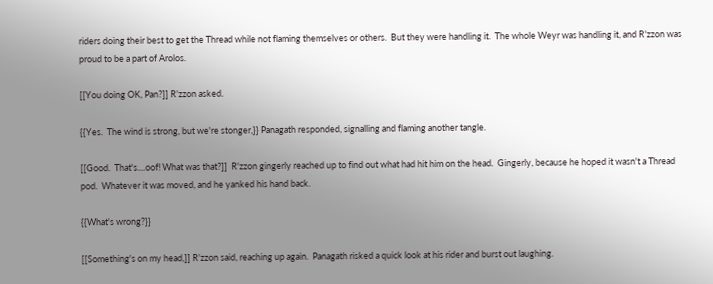riders doing their best to get the Thread while not flaming themselves or others.  But they were handling it.  The whole Weyr was handling it, and R'zzon was proud to be a part of Arolos.

[[You doing OK, Pan?]] R'zzon asked.

{{Yes.  The wind is strong, but we're stonger,}} Panagath responded, signalling and flaming another tangle.

[[Good.  That's....oof! What was that?]]  R'zzon gingerly reached up to find out what had hit him on the head.  Gingerly, because he hoped it wasn't a Thread pod.  Whatever it was moved, and he yanked his hand back.

{{What's wrong?}}

[[Something's on my head,]] R'zzon said, reaching up again.  Panagath risked a quick look at his rider and burst out laughing.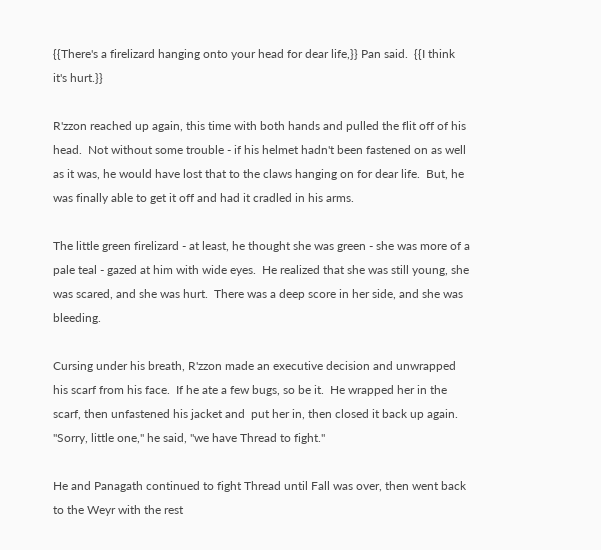{{There's a firelizard hanging onto your head for dear life,}} Pan said.  {{I think it's hurt.}}

R'zzon reached up again, this time with both hands and pulled the flit off of his head.  Not without some trouble - if his helmet hadn't been fastened on as well as it was, he would have lost that to the claws hanging on for dear life.  But, he was finally able to get it off and had it cradled in his arms.

The little green firelizard - at least, he thought she was green - she was more of a pale teal - gazed at him with wide eyes.  He realized that she was still young, she was scared, and she was hurt.  There was a deep score in her side, and she was bleeding.

Cursing under his breath, R'zzon made an executive decision and unwrapped his scarf from his face.  If he ate a few bugs, so be it.  He wrapped her in the scarf, then unfastened his jacket and  put her in, then closed it back up again.  "Sorry, little one," he said, "we have Thread to fight."

He and Panagath continued to fight Thread until Fall was over, then went back to the Weyr with the rest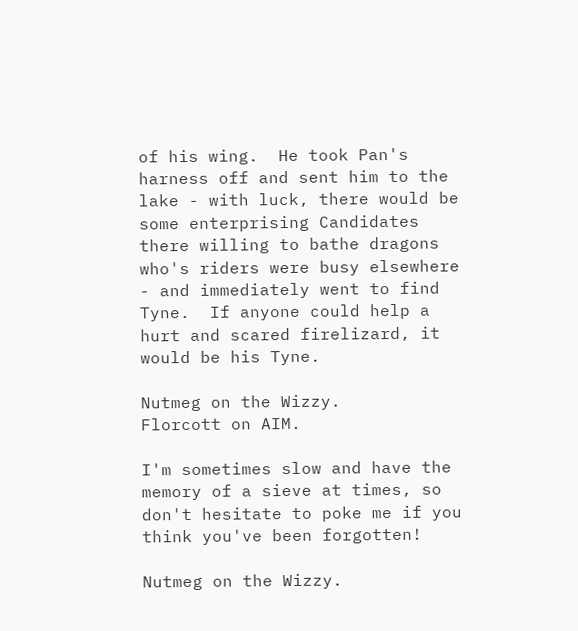of his wing.  He took Pan's harness off and sent him to the lake - with luck, there would be some enterprising Candidates there willing to bathe dragons who's riders were busy elsewhere - and immediately went to find Tyne.  If anyone could help a hurt and scared firelizard, it would be his Tyne.

Nutmeg on the Wizzy.
Florcott on AIM.

I'm sometimes slow and have the memory of a sieve at times, so don't hesitate to poke me if you think you've been forgotten!

Nutmeg on the Wizzy.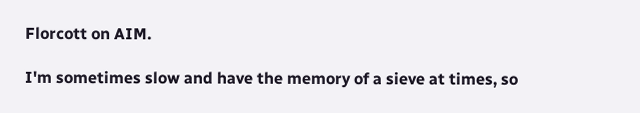Florcott on AIM.

I'm sometimes slow and have the memory of a sieve at times, so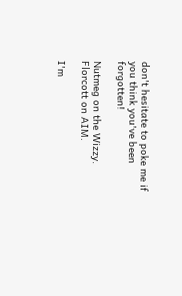don't hesitate to poke me if you think you've been forgotten!

Nutmeg on the Wizzy.
Florcott on AIM.

I'm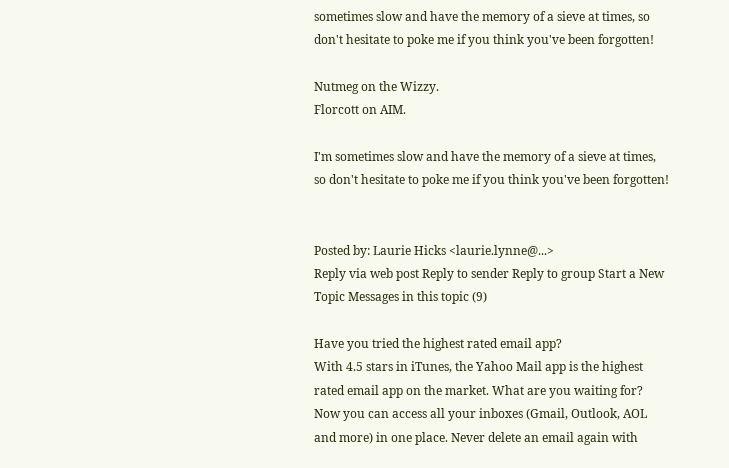sometimes slow and have the memory of a sieve at times, so don't hesitate to poke me if you think you've been forgotten!

Nutmeg on the Wizzy.
Florcott on AIM.

I'm sometimes slow and have the memory of a sieve at times, so don't hesitate to poke me if you think you've been forgotten!


Posted by: Laurie Hicks <laurie.lynne@...>
Reply via web post Reply to sender Reply to group Start a New Topic Messages in this topic (9)

Have you tried the highest rated email app?
With 4.5 stars in iTunes, the Yahoo Mail app is the highest rated email app on the market. What are you waiting for? Now you can access all your inboxes (Gmail, Outlook, AOL and more) in one place. Never delete an email again with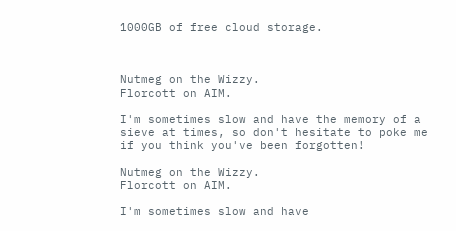1000GB of free cloud storage.



Nutmeg on the Wizzy.
Florcott on AIM.

I'm sometimes slow and have the memory of a sieve at times, so don't hesitate to poke me if you think you've been forgotten!

Nutmeg on the Wizzy.
Florcott on AIM.

I'm sometimes slow and have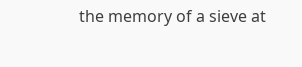the memory of a sieve at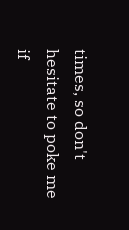times, so don't hesitate to poke me if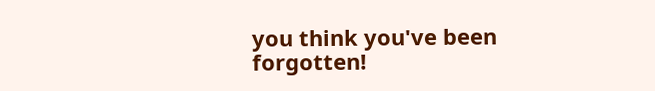you think you've been forgotten!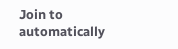Join to automatically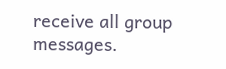receive all group messages.